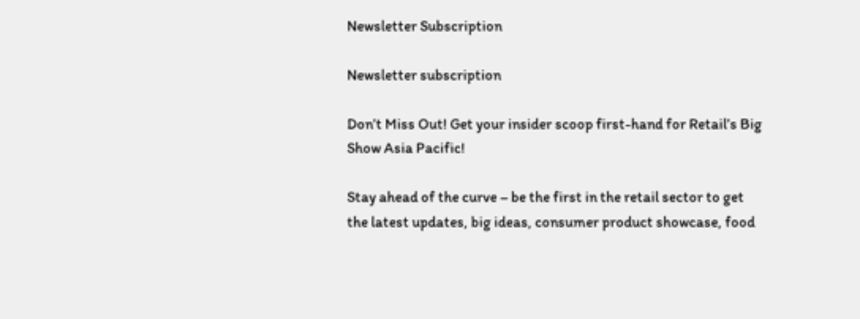Newsletter Subscription

Newsletter subscription

Don’t Miss Out! Get your insider scoop first-hand for Retail’s Big Show Asia Pacific!

Stay ahead of the curve – be the first in the retail sector to get the latest updates, big ideas, consumer product showcase, food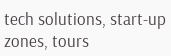tech solutions, start-up zones, tours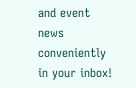and event news conveniently in your inbox!